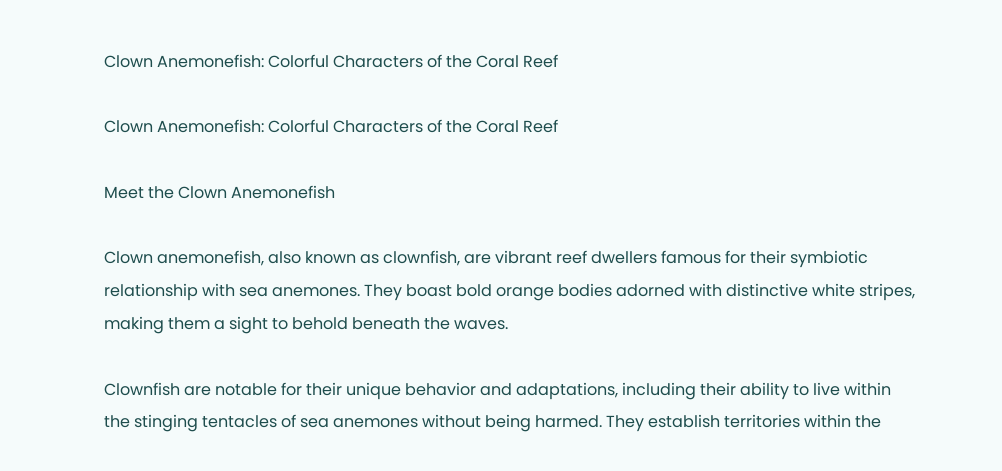Clown Anemonefish: Colorful Characters of the Coral Reef

Clown Anemonefish: Colorful Characters of the Coral Reef

Meet the Clown Anemonefish

Clown anemonefish, also known as clownfish, are vibrant reef dwellers famous for their symbiotic relationship with sea anemones. They boast bold orange bodies adorned with distinctive white stripes, making them a sight to behold beneath the waves.

Clownfish are notable for their unique behavior and adaptations, including their ability to live within the stinging tentacles of sea anemones without being harmed. They establish territories within the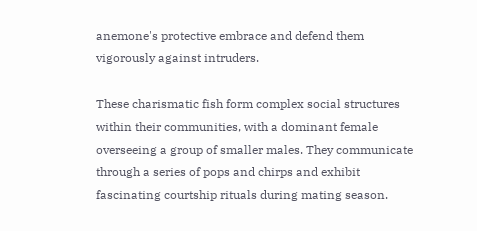anemone's protective embrace and defend them vigorously against intruders.

These charismatic fish form complex social structures within their communities, with a dominant female overseeing a group of smaller males. They communicate through a series of pops and chirps and exhibit fascinating courtship rituals during mating season.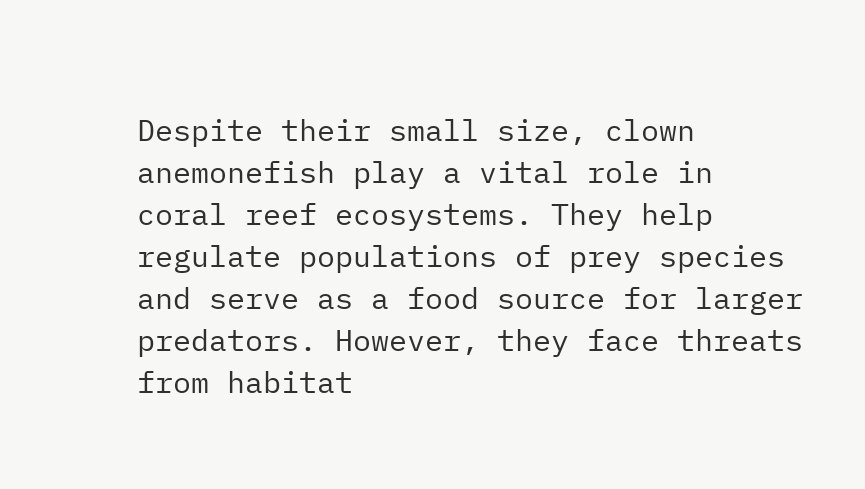Despite their small size, clown anemonefish play a vital role in coral reef ecosystems. They help regulate populations of prey species and serve as a food source for larger predators. However, they face threats from habitat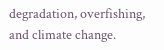degradation, overfishing, and climate change.